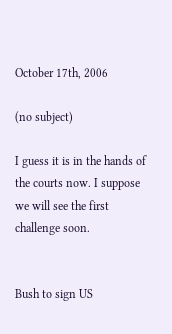October 17th, 2006

(no subject)

I guess it is in the hands of the courts now. I suppose we will see the first challenge soon.


Bush to sign US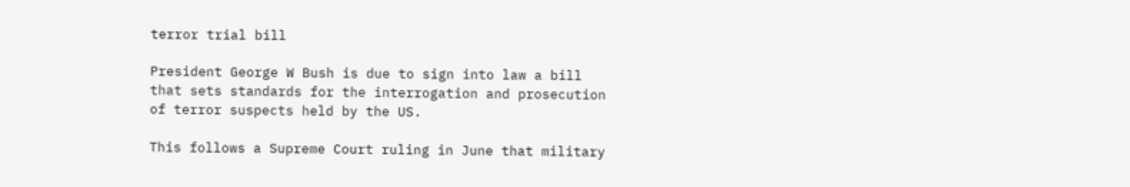terror trial bill

President George W Bush is due to sign into law a bill that sets standards for the interrogation and prosecution of terror suspects held by the US.

This follows a Supreme Court ruling in June that military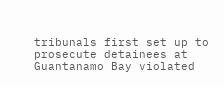tribunals first set up to prosecute detainees at Guantanamo Bay violated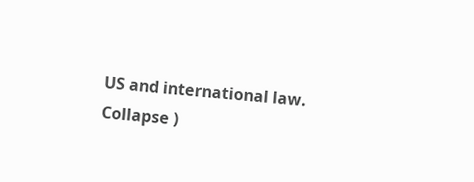US and international law.
Collapse )